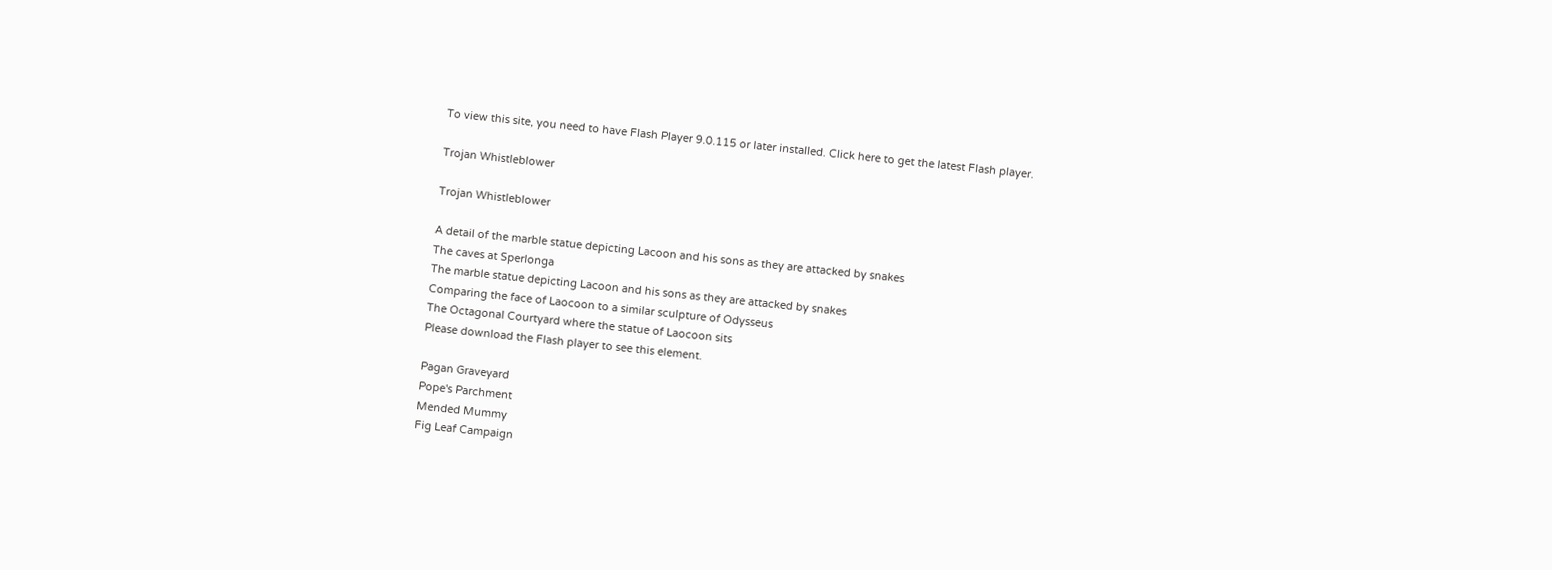To view this site, you need to have Flash Player 9.0.115 or later installed. Click here to get the latest Flash player.

Trojan Whistleblower

Trojan Whistleblower

A detail of the marble statue depicting Lacoon and his sons as they are attacked by snakes
The caves at Sperlonga
The marble statue depicting Lacoon and his sons as they are attacked by snakes
Comparing the face of Laocoon to a similar sculpture of Odysseus
The Octagonal Courtyard where the statue of Laocoon sits
Please download the Flash player to see this element.

Pagan Graveyard
Pope's Parchment
Mended Mummy
Fig Leaf Campaign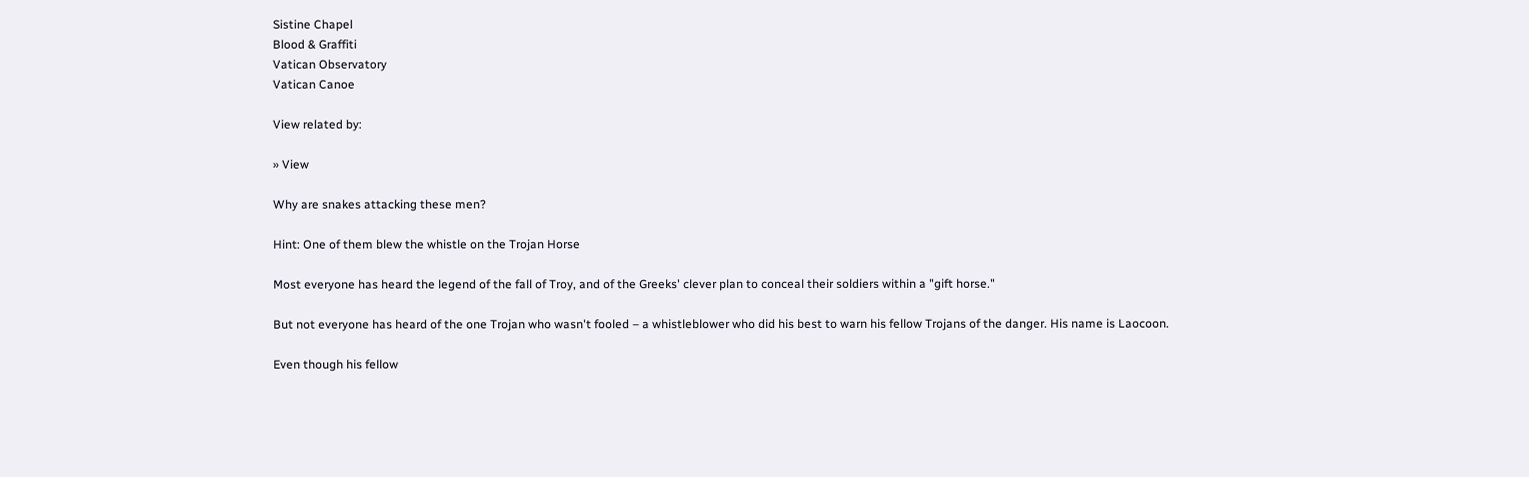Sistine Chapel
Blood & Graffiti
Vatican Observatory
Vatican Canoe

View related by:

» View

Why are snakes attacking these men?

Hint: One of them blew the whistle on the Trojan Horse

Most everyone has heard the legend of the fall of Troy, and of the Greeks' clever plan to conceal their soldiers within a "gift horse."

But not everyone has heard of the one Trojan who wasn't fooled – a whistleblower who did his best to warn his fellow Trojans of the danger. His name is Laocoon.

Even though his fellow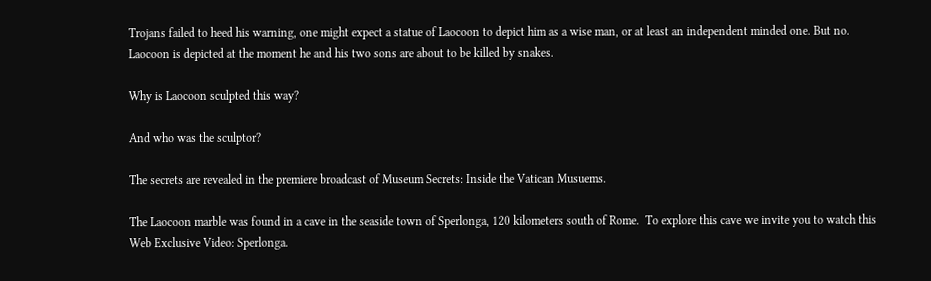Trojans failed to heed his warning, one might expect a statue of Laocoon to depict him as a wise man, or at least an independent minded one. But no. Laocoon is depicted at the moment he and his two sons are about to be killed by snakes.

Why is Laocoon sculpted this way?

And who was the sculptor?

The secrets are revealed in the premiere broadcast of Museum Secrets: Inside the Vatican Musuems.

The Laocoon marble was found in a cave in the seaside town of Sperlonga, 120 kilometers south of Rome.  To explore this cave we invite you to watch this Web Exclusive Video: Sperlonga.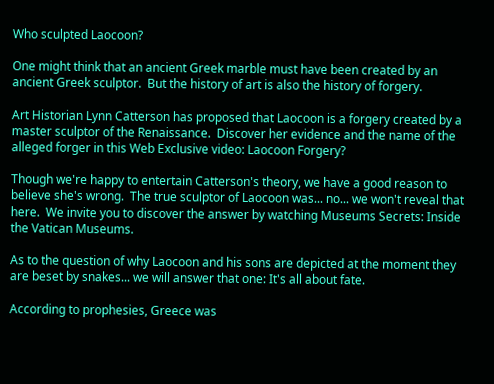Who sculpted Laocoon?

One might think that an ancient Greek marble must have been created by an ancient Greek sculptor.  But the history of art is also the history of forgery.

Art Historian Lynn Catterson has proposed that Laocoon is a forgery created by a master sculptor of the Renaissance.  Discover her evidence and the name of the alleged forger in this Web Exclusive video: Laocoon Forgery?

Though we're happy to entertain Catterson's theory, we have a good reason to believe she's wrong.  The true sculptor of Laocoon was... no... we won't reveal that here.  We invite you to discover the answer by watching Museums Secrets: Inside the Vatican Museums.

As to the question of why Laocoon and his sons are depicted at the moment they are beset by snakes... we will answer that one: It's all about fate.

According to prophesies, Greece was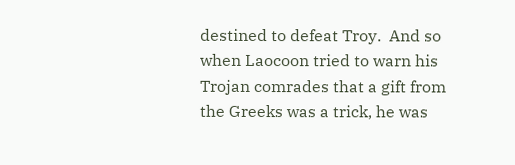destined to defeat Troy.  And so when Laocoon tried to warn his Trojan comrades that a gift from the Greeks was a trick, he was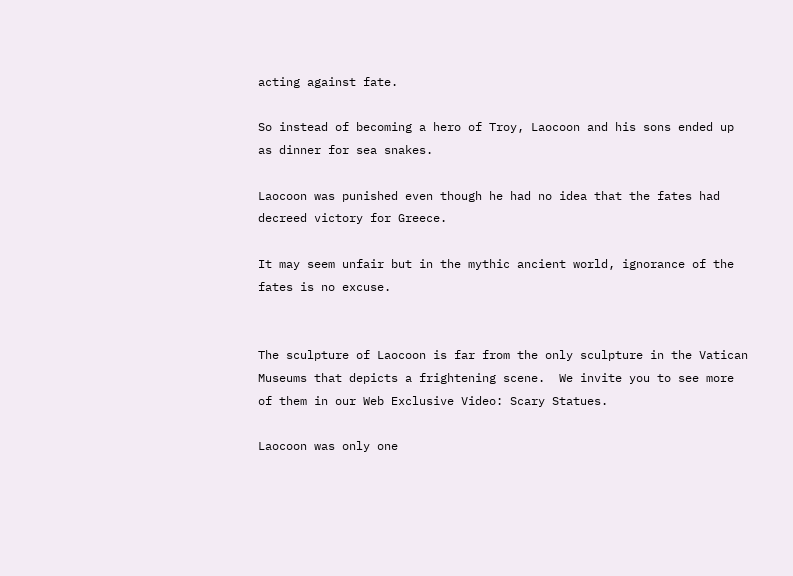acting against fate.

So instead of becoming a hero of Troy, Laocoon and his sons ended up as dinner for sea snakes.

Laocoon was punished even though he had no idea that the fates had decreed victory for Greece.

It may seem unfair but in the mythic ancient world, ignorance of the fates is no excuse.


The sculpture of Laocoon is far from the only sculpture in the Vatican Museums that depicts a frightening scene.  We invite you to see more of them in our Web Exclusive Video: Scary Statues.

Laocoon was only one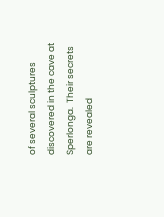of several sculptures discovered in the cave at Sperlonga.  Their secrets are revealed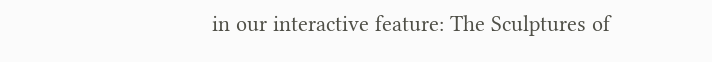in our interactive feature: The Sculptures of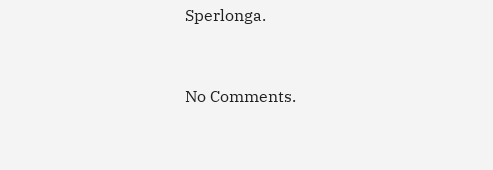Sperlonga.


No Comments.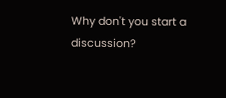Why don't you start a discussion?